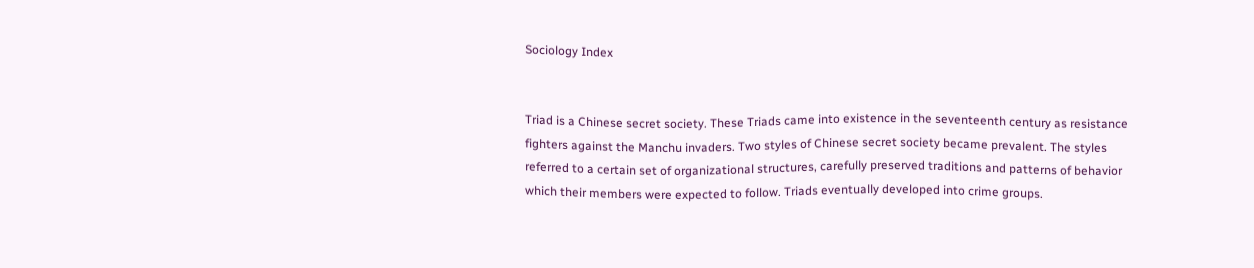Sociology Index


Triad is a Chinese secret society. These Triads came into existence in the seventeenth century as resistance fighters against the Manchu invaders. Two styles of Chinese secret society became prevalent. The styles referred to a certain set of organizational structures, carefully preserved traditions and patterns of behavior which their members were expected to follow. Triads eventually developed into crime groups.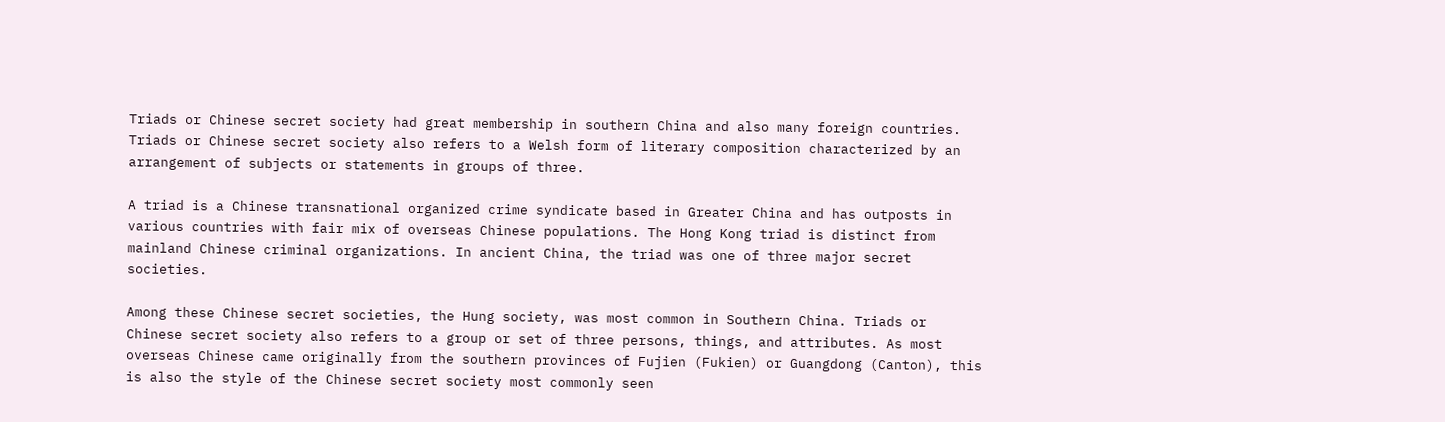Triads or Chinese secret society had great membership in southern China and also many foreign countries. Triads or Chinese secret society also refers to a Welsh form of literary composition characterized by an arrangement of subjects or statements in groups of three.

A triad is a Chinese transnational organized crime syndicate based in Greater China and has outposts in various countries with fair mix of overseas Chinese populations. The Hong Kong triad is distinct from mainland Chinese criminal organizations. In ancient China, the triad was one of three major secret societies.

Among these Chinese secret societies, the Hung society, was most common in Southern China. Triads or Chinese secret society also refers to a group or set of three persons, things, and attributes. As most overseas Chinese came originally from the southern provinces of Fujien (Fukien) or Guangdong (Canton), this is also the style of the Chinese secret society most commonly seen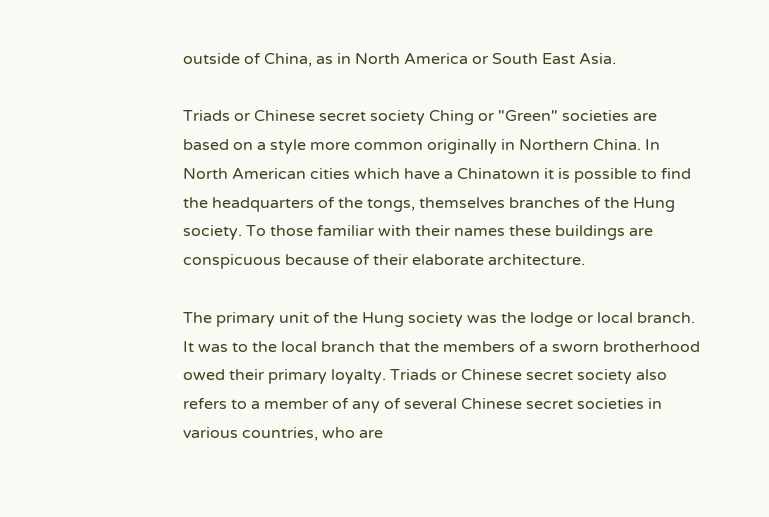outside of China, as in North America or South East Asia.

Triads or Chinese secret society Ching or "Green" societies are based on a style more common originally in Northern China. In North American cities which have a Chinatown it is possible to find the headquarters of the tongs, themselves branches of the Hung society. To those familiar with their names these buildings are conspicuous because of their elaborate architecture.

The primary unit of the Hung society was the lodge or local branch. It was to the local branch that the members of a sworn brotherhood owed their primary loyalty. Triads or Chinese secret society also refers to a member of any of several Chinese secret societies in various countries, who are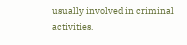usually involved in criminal activities.